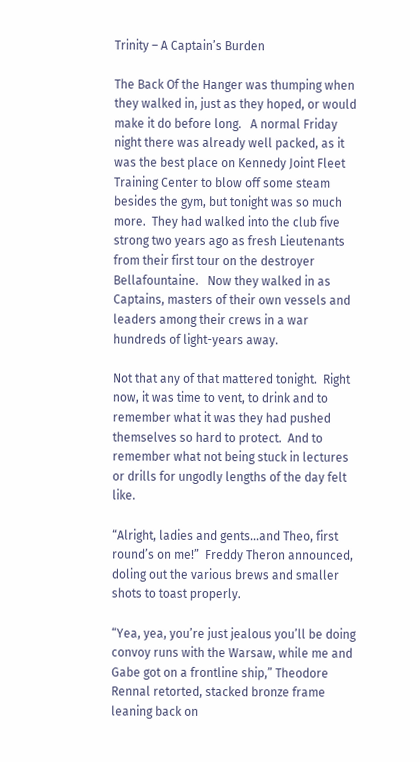Trinity – A Captain’s Burden

The Back Of the Hanger was thumping when they walked in, just as they hoped, or would make it do before long.   A normal Friday night there was already well packed, as it was the best place on Kennedy Joint Fleet Training Center to blow off some steam besides the gym, but tonight was so much more.  They had walked into the club five strong two years ago as fresh Lieutenants from their first tour on the destroyer Bellafountaine.   Now they walked in as Captains, masters of their own vessels and leaders among their crews in a war hundreds of light-years away.

Not that any of that mattered tonight.  Right now, it was time to vent, to drink and to remember what it was they had pushed themselves so hard to protect.  And to remember what not being stuck in lectures or drills for ungodly lengths of the day felt like.

“Alright, ladies and gents…and Theo, first round’s on me!”  Freddy Theron announced, doling out the various brews and smaller shots to toast properly.

“Yea, yea, you’re just jealous you’ll be doing convoy runs with the Warsaw, while me and Gabe got on a frontline ship,” Theodore Rennal retorted, stacked bronze frame leaning back on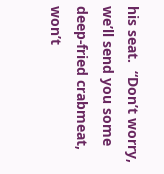his seat.  “Don’t worry, we’ll send you some deep-fried crabmeat, won’t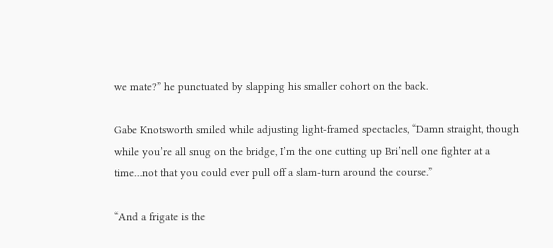we mate?” he punctuated by slapping his smaller cohort on the back.

Gabe Knotsworth smiled while adjusting light-framed spectacles, “Damn straight, though while you’re all snug on the bridge, I’m the one cutting up Bri’nell one fighter at a time…not that you could ever pull off a slam-turn around the course.”

“And a frigate is the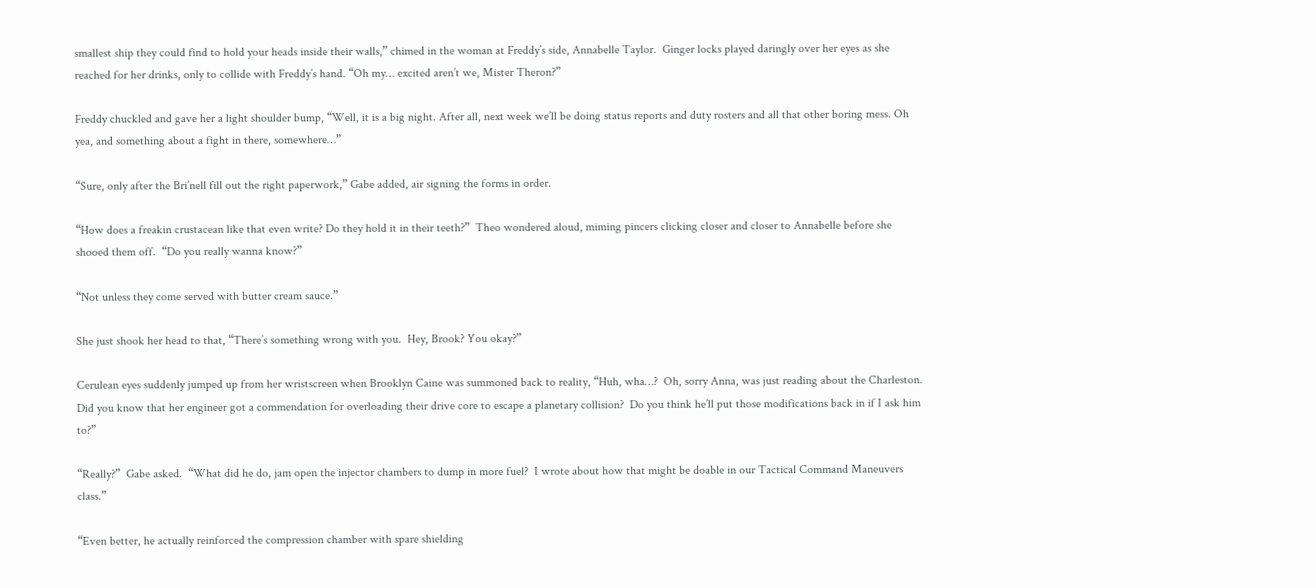smallest ship they could find to hold your heads inside their walls,” chimed in the woman at Freddy’s side, Annabelle Taylor.  Ginger locks played daringly over her eyes as she reached for her drinks, only to collide with Freddy’s hand. “Oh my… excited aren’t we, Mister Theron?”

Freddy chuckled and gave her a light shoulder bump, “Well, it is a big night. After all, next week we’ll be doing status reports and duty rosters and all that other boring mess. Oh yea, and something about a fight in there, somewhere…”

“Sure, only after the Bri’nell fill out the right paperwork,” Gabe added, air signing the forms in order.

“How does a freakin crustacean like that even write? Do they hold it in their teeth?”  Theo wondered aloud, miming pincers clicking closer and closer to Annabelle before she shooed them off.  “Do you really wanna know?”

“Not unless they come served with butter cream sauce.”

She just shook her head to that, “There’s something wrong with you.  Hey, Brook? You okay?”

Cerulean eyes suddenly jumped up from her wristscreen when Brooklyn Caine was summoned back to reality, “Huh, wha…?  Oh, sorry Anna, was just reading about the Charleston.  Did you know that her engineer got a commendation for overloading their drive core to escape a planetary collision?  Do you think he’ll put those modifications back in if I ask him to?”

“Really?”  Gabe asked.  “What did he do, jam open the injector chambers to dump in more fuel?  I wrote about how that might be doable in our Tactical Command Maneuvers class.”

“Even better, he actually reinforced the compression chamber with spare shielding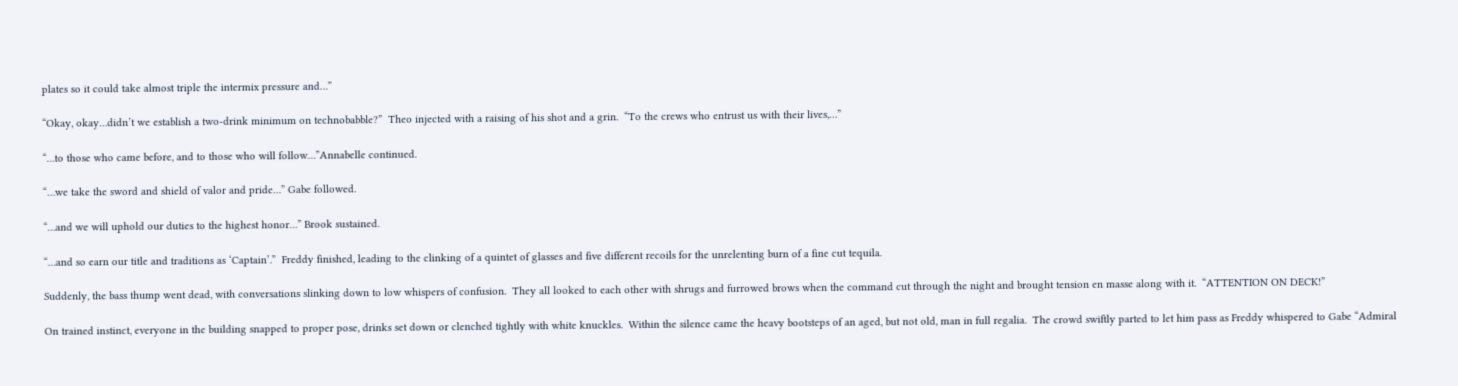plates so it could take almost triple the intermix pressure and…”

“Okay, okay…didn’t we establish a two-drink minimum on technobabble?”  Theo injected with a raising of his shot and a grin.  “To the crews who entrust us with their lives,…”

“…to those who came before, and to those who will follow…”Annabelle continued.

“…we take the sword and shield of valor and pride…” Gabe followed.

“…and we will uphold our duties to the highest honor…” Brook sustained.

“…and so earn our title and traditions as ‘Captain’.”  Freddy finished, leading to the clinking of a quintet of glasses and five different recoils for the unrelenting burn of a fine cut tequila.

Suddenly, the bass thump went dead, with conversations slinking down to low whispers of confusion.  They all looked to each other with shrugs and furrowed brows when the command cut through the night and brought tension en masse along with it.  “ATTENTION ON DECK!”

On trained instinct, everyone in the building snapped to proper pose, drinks set down or clenched tightly with white knuckles.  Within the silence came the heavy bootsteps of an aged, but not old, man in full regalia.  The crowd swiftly parted to let him pass as Freddy whispered to Gabe “Admiral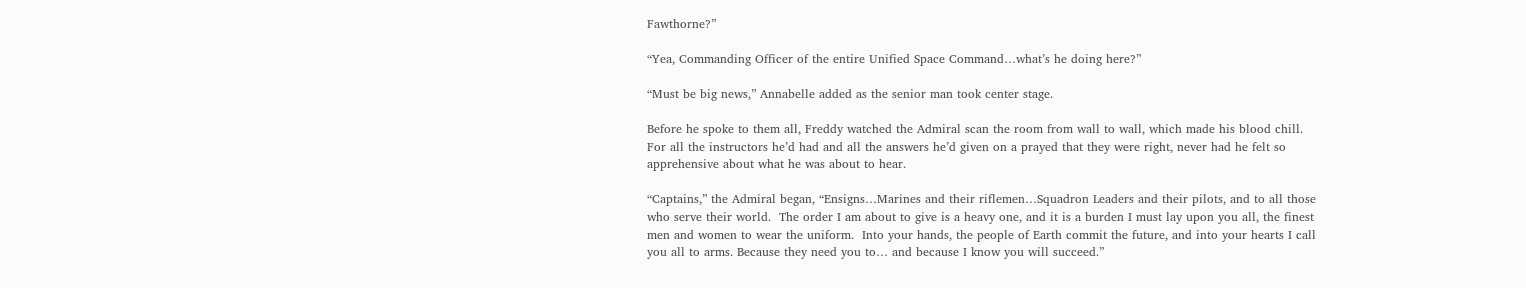Fawthorne?”

“Yea, Commanding Officer of the entire Unified Space Command…what’s he doing here?”

“Must be big news,” Annabelle added as the senior man took center stage.

Before he spoke to them all, Freddy watched the Admiral scan the room from wall to wall, which made his blood chill.  For all the instructors he’d had and all the answers he’d given on a prayed that they were right, never had he felt so apprehensive about what he was about to hear.

“Captains,” the Admiral began, “Ensigns…Marines and their riflemen…Squadron Leaders and their pilots, and to all those who serve their world.  The order I am about to give is a heavy one, and it is a burden I must lay upon you all, the finest men and women to wear the uniform.  Into your hands, the people of Earth commit the future, and into your hearts I call you all to arms. Because they need you to… and because I know you will succeed.”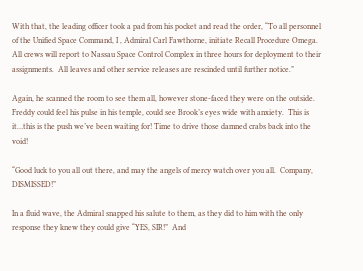With that, the leading officer took a pad from his pocket and read the order, “To all personnel of the Unified Space Command, I , Admiral Carl Fawthorne, initiate Recall Procedure Omega.   All crews will report to Nassau Space Control Complex in three hours for deployment to their assignments.  All leaves and other service releases are rescinded until further notice.”

Again, he scanned the room to see them all, however stone-faced they were on the outside. Freddy could feel his pulse in his temple, could see Brook’s eyes wide with anxiety.  This is it…this is the push we’ve been waiting for! Time to drive those damned crabs back into the void!

“Good luck to you all out there, and may the angels of mercy watch over you all.  Company, DISMISSED!”

In a fluid wave, the Admiral snapped his salute to them, as they did to him with the only response they knew they could give “YES, SIR!”  And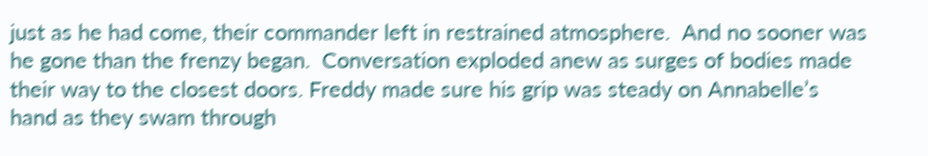just as he had come, their commander left in restrained atmosphere.  And no sooner was he gone than the frenzy began.  Conversation exploded anew as surges of bodies made their way to the closest doors. Freddy made sure his grip was steady on Annabelle’s hand as they swam through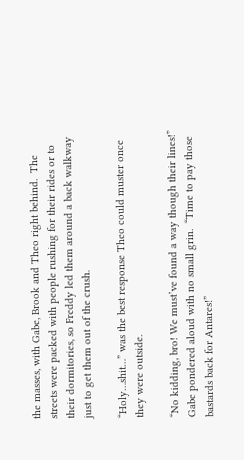the masses, with Gabe, Brook and Theo right behind.  The streets were packed with people rushing for their rides or to their dormitories, so Freddy led them around a back walkway just to get them out of the crush.

“Holy…shit…” was the best response Theo could muster once they were outside.

“No kidding, bro! We must’ve found a way though their lines!”  Gabe pondered aloud with no small grin.  “Time to pay those bastards back for Antares!”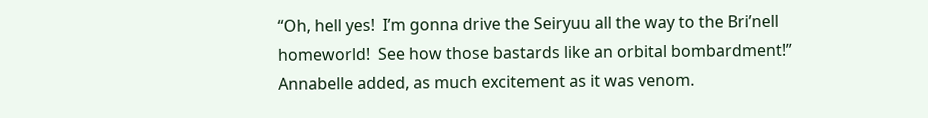“Oh, hell yes!  I’m gonna drive the Seiryuu all the way to the Bri’nell homeworld!  See how those bastards like an orbital bombardment!”  Annabelle added, as much excitement as it was venom.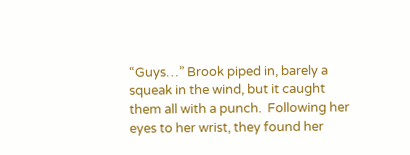“Guys…” Brook piped in, barely a squeak in the wind, but it caught them all with a punch.  Following her eyes to her wrist, they found her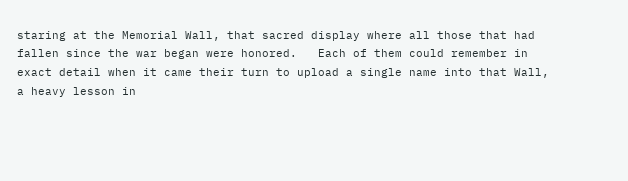staring at the Memorial Wall, that sacred display where all those that had fallen since the war began were honored.   Each of them could remember in exact detail when it came their turn to upload a single name into that Wall, a heavy lesson in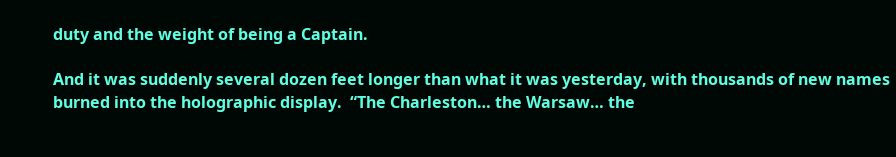duty and the weight of being a Captain.

And it was suddenly several dozen feet longer than what it was yesterday, with thousands of new names burned into the holographic display.  “The Charleston… the Warsaw… the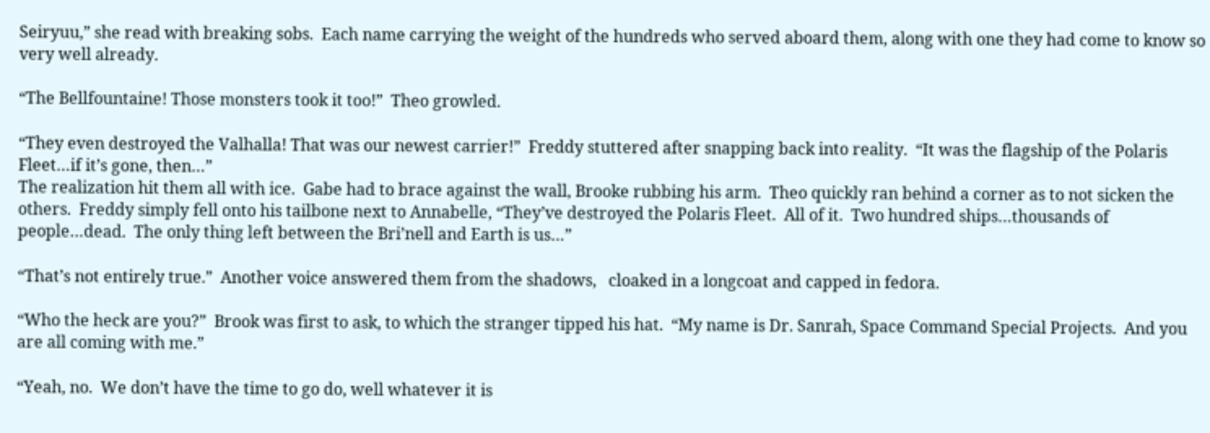Seiryuu,” she read with breaking sobs.  Each name carrying the weight of the hundreds who served aboard them, along with one they had come to know so very well already.

“The Bellfountaine! Those monsters took it too!”  Theo growled.

“They even destroyed the Valhalla! That was our newest carrier!”  Freddy stuttered after snapping back into reality.  “It was the flagship of the Polaris Fleet…if it’s gone, then…”
The realization hit them all with ice.  Gabe had to brace against the wall, Brooke rubbing his arm.  Theo quickly ran behind a corner as to not sicken the others.  Freddy simply fell onto his tailbone next to Annabelle, “They’ve destroyed the Polaris Fleet.  All of it.  Two hundred ships…thousands of people…dead.  The only thing left between the Bri’nell and Earth is us…”

“That’s not entirely true.”  Another voice answered them from the shadows,   cloaked in a longcoat and capped in fedora.

“Who the heck are you?”  Brook was first to ask, to which the stranger tipped his hat.  “My name is Dr. Sanrah, Space Command Special Projects.  And you are all coming with me.”

“Yeah, no.  We don’t have the time to go do, well whatever it is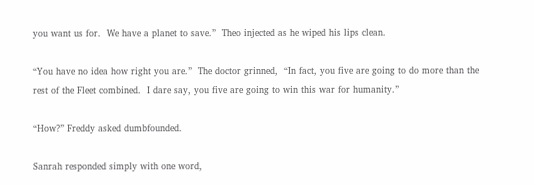you want us for.  We have a planet to save.”  Theo injected as he wiped his lips clean.

“You have no idea how right you are.”  The doctor grinned,  “In fact, you five are going to do more than the rest of the Fleet combined.  I dare say, you five are going to win this war for humanity.”

“How?” Freddy asked dumbfounded.

Sanrah responded simply with one word,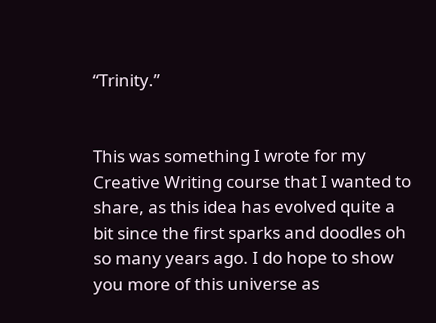“Trinity.”


This was something I wrote for my Creative Writing course that I wanted to share, as this idea has evolved quite a bit since the first sparks and doodles oh so many years ago. I do hope to show you more of this universe as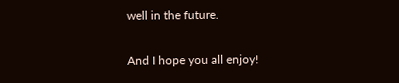well in the future.

And I hope you all enjoy!